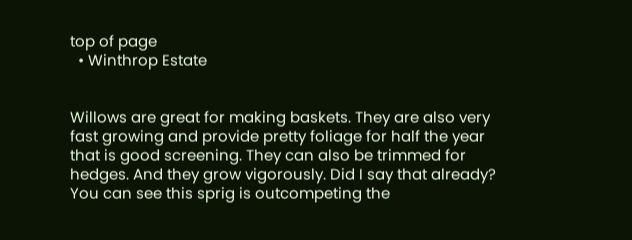top of page
  • Winthrop Estate


Willows are great for making baskets. They are also very fast growing and provide pretty foliage for half the year that is good screening. They can also be trimmed for hedges. And they grow vigorously. Did I say that already? You can see this sprig is outcompeting the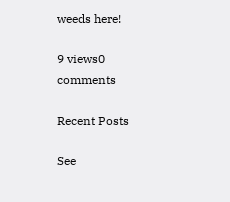weeds here!

9 views0 comments

Recent Posts

See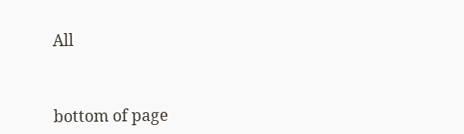All


bottom of page